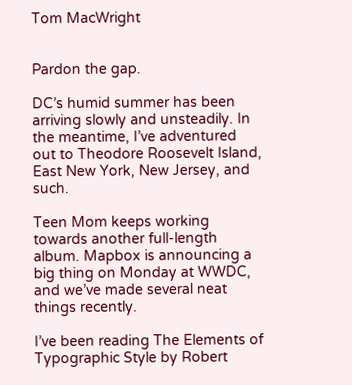Tom MacWright


Pardon the gap.

DC’s humid summer has been arriving slowly and unsteadily. In the meantime, I’ve adventured out to Theodore Roosevelt Island, East New York, New Jersey, and such.

Teen Mom keeps working towards another full-length album. Mapbox is announcing a big thing on Monday at WWDC, and we’ve made several neat things recently.

I’ve been reading The Elements of Typographic Style by Robert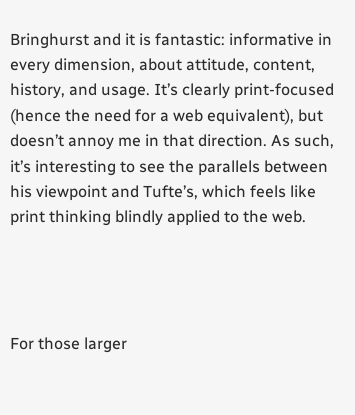Bringhurst and it is fantastic: informative in every dimension, about attitude, content, history, and usage. It’s clearly print-focused (hence the need for a web equivalent), but doesn’t annoy me in that direction. As such, it’s interesting to see the parallels between his viewpoint and Tufte’s, which feels like print thinking blindly applied to the web.




For those larger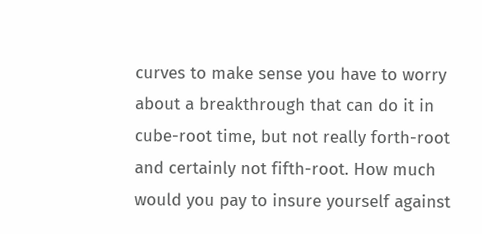curves to make sense you have to worry about a breakthrough that can do it in cube-root time, but not really forth-root and certainly not fifth-root. How much would you pay to insure yourself against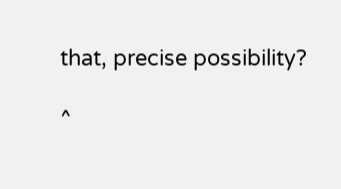that, precise possibility?

^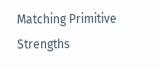Matching Primitive Strengths